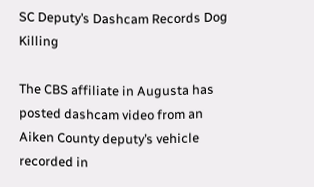SC Deputy’s Dashcam Records Dog Killing

The CBS affiliate in Augusta has posted dashcam video from an Aiken County deputy’s vehicle recorded in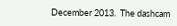December 2013.  The dashcam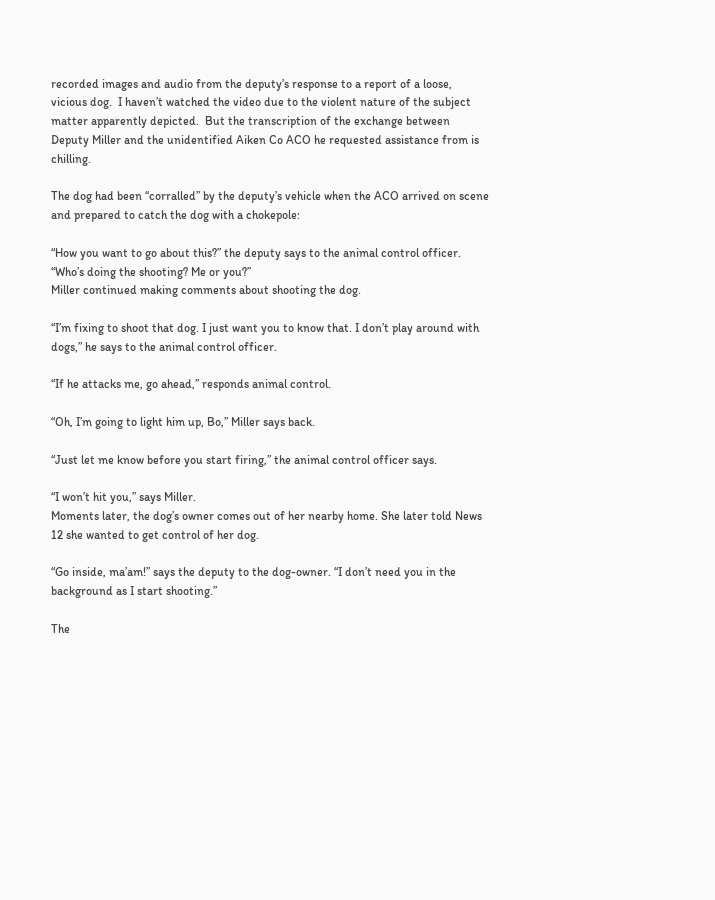recorded images and audio from the deputy’s response to a report of a loose, vicious dog.  I haven’t watched the video due to the violent nature of the subject matter apparently depicted.  But the transcription of the exchange between Deputy Miller and the unidentified Aiken Co ACO he requested assistance from is chilling.

The dog had been “corralled” by the deputy’s vehicle when the ACO arrived on scene and prepared to catch the dog with a chokepole:

“How you want to go about this?” the deputy says to the animal control officer. “Who’s doing the shooting? Me or you?”
Miller continued making comments about shooting the dog.

“I’m fixing to shoot that dog. I just want you to know that. I don’t play around with dogs,” he says to the animal control officer.

“If he attacks me, go ahead,” responds animal control.

“Oh, I’m going to light him up, Bo,” Miller says back.

“Just let me know before you start firing,” the animal control officer says.

“I won’t hit you,” says Miller.
Moments later, the dog’s owner comes out of her nearby home. She later told News 12 she wanted to get control of her dog.

“Go inside, ma’am!” says the deputy to the dog-owner. “I don’t need you in the background as I start shooting.”

The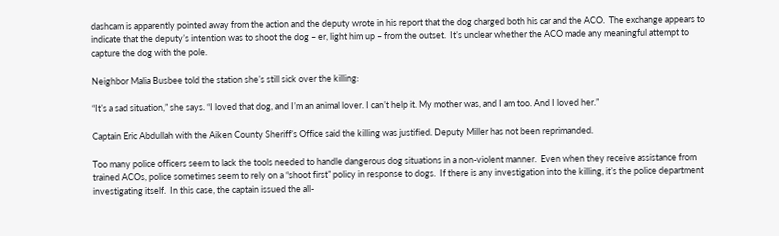dashcam is apparently pointed away from the action and the deputy wrote in his report that the dog charged both his car and the ACO.  The exchange appears to indicate that the deputy’s intention was to shoot the dog – er, light him up – from the outset.  It’s unclear whether the ACO made any meaningful attempt to capture the dog with the pole.

Neighbor Malia Busbee told the station she’s still sick over the killing:

“It’s a sad situation,” she says. “I loved that dog, and I’m an animal lover. I can’t help it. My mother was, and I am too. And I loved her.”

Captain Eric Abdullah with the Aiken County Sheriff’s Office said the killing was justified. Deputy Miller has not been reprimanded.

Too many police officers seem to lack the tools needed to handle dangerous dog situations in a non-violent manner.  Even when they receive assistance from trained ACOs, police sometimes seem to rely on a “shoot first” policy in response to dogs.  If there is any investigation into the killing, it’s the police department investigating itself.  In this case, the captain issued the all-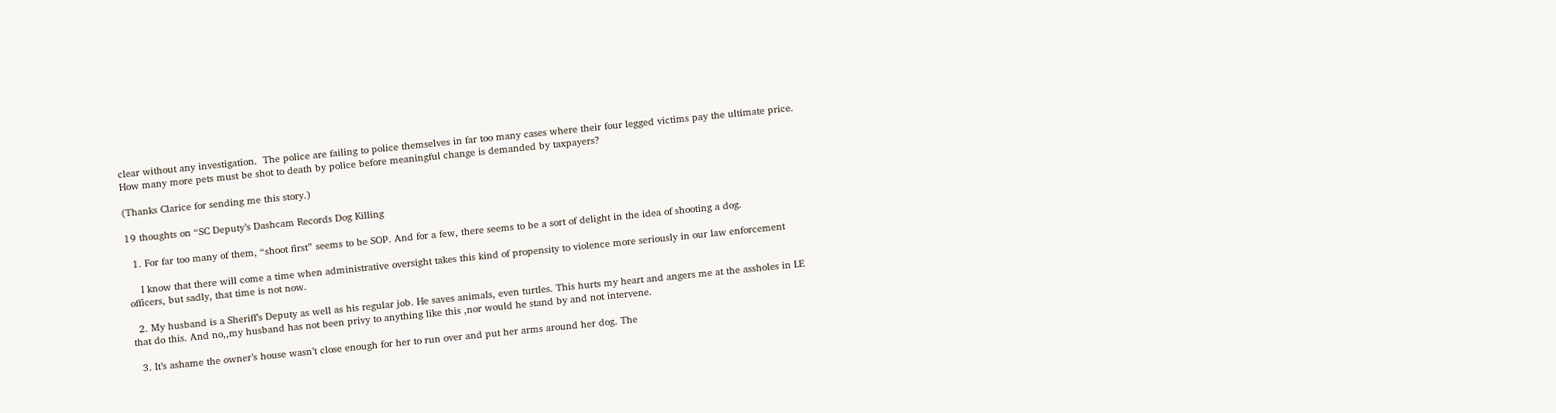clear without any investigation.  The police are failing to police themselves in far too many cases where their four legged victims pay the ultimate price.  How many more pets must be shot to death by police before meaningful change is demanded by taxpayers?

(Thanks Clarice for sending me this story.)

19 thoughts on “SC Deputy’s Dashcam Records Dog Killing

  1. For far too many of them, “shoot first” seems to be SOP. And for a few, there seems to be a sort of delight in the idea of shooting a dog.

    I know that there will come a time when administrative oversight takes this kind of propensity to violence more seriously in our law enforcement officers, but sadly, that time is not now.

  2. My husband is a Sheriff’s Deputy as well as his regular job. He saves animals, even turtles. This hurts my heart and angers me at the assholes in LE that do this. And no,,my husband has not been privy to anything like this ,nor would he stand by and not intervene.

  3. It’s ashame the owner’s house wasn’t close enough for her to run over and put her arms around her dog. The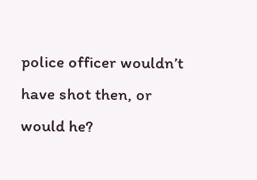police officer wouldn’t have shot then, or would he?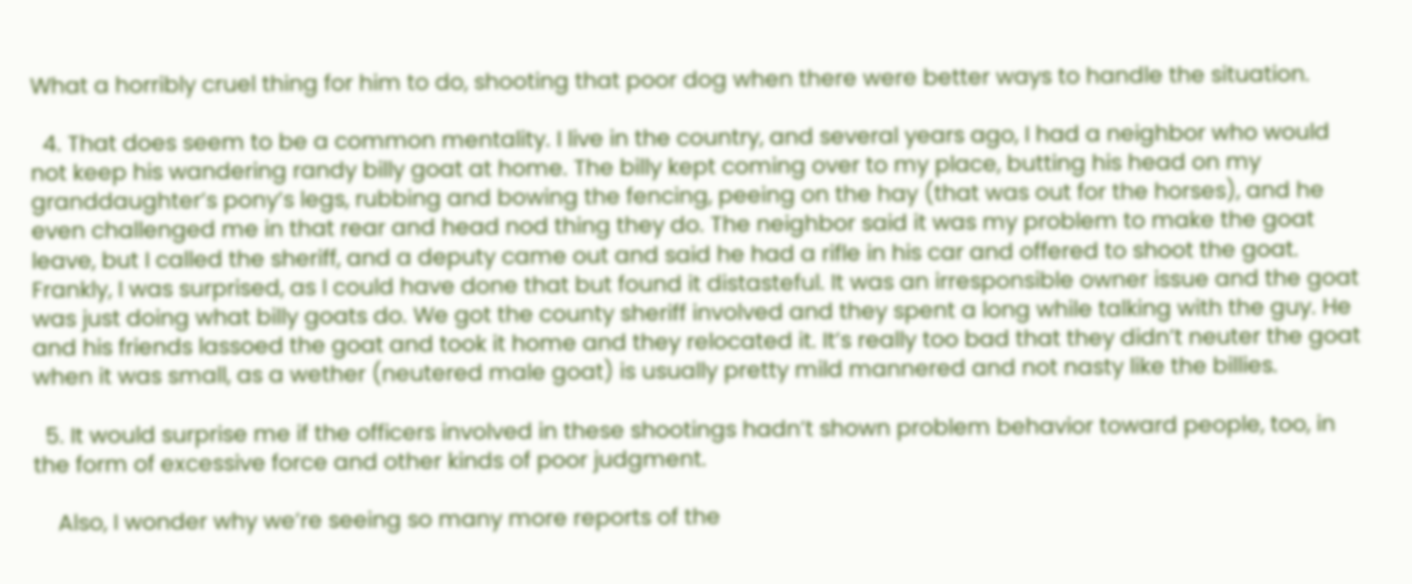What a horribly cruel thing for him to do, shooting that poor dog when there were better ways to handle the situation.

  4. That does seem to be a common mentality. I live in the country, and several years ago, I had a neighbor who would not keep his wandering randy billy goat at home. The billy kept coming over to my place, butting his head on my granddaughter’s pony’s legs, rubbing and bowing the fencing, peeing on the hay (that was out for the horses), and he even challenged me in that rear and head nod thing they do. The neighbor said it was my problem to make the goat leave, but I called the sheriff, and a deputy came out and said he had a rifle in his car and offered to shoot the goat. Frankly, I was surprised, as I could have done that but found it distasteful. It was an irresponsible owner issue and the goat was just doing what billy goats do. We got the county sheriff involved and they spent a long while talking with the guy. He and his friends lassoed the goat and took it home and they relocated it. It’s really too bad that they didn’t neuter the goat when it was small, as a wether (neutered male goat) is usually pretty mild mannered and not nasty like the billies.

  5. It would surprise me if the officers involved in these shootings hadn’t shown problem behavior toward people, too, in the form of excessive force and other kinds of poor judgment.

    Also, I wonder why we’re seeing so many more reports of the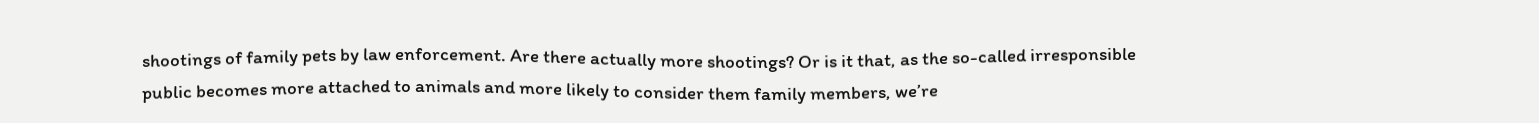shootings of family pets by law enforcement. Are there actually more shootings? Or is it that, as the so-called irresponsible public becomes more attached to animals and more likely to consider them family members, we’re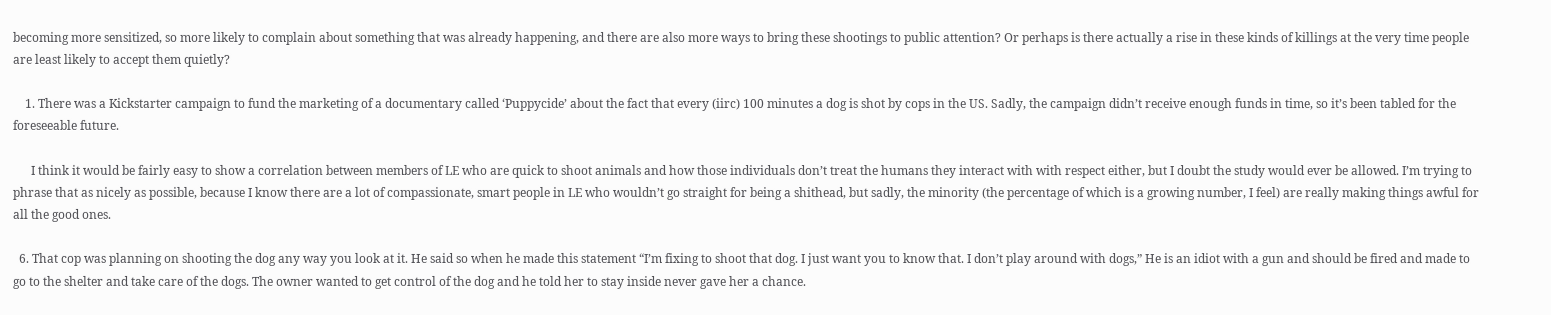becoming more sensitized, so more likely to complain about something that was already happening, and there are also more ways to bring these shootings to public attention? Or perhaps is there actually a rise in these kinds of killings at the very time people are least likely to accept them quietly?

    1. There was a Kickstarter campaign to fund the marketing of a documentary called ‘Puppycide’ about the fact that every (iirc) 100 minutes a dog is shot by cops in the US. Sadly, the campaign didn’t receive enough funds in time, so it’s been tabled for the foreseeable future.

      I think it would be fairly easy to show a correlation between members of LE who are quick to shoot animals and how those individuals don’t treat the humans they interact with with respect either, but I doubt the study would ever be allowed. I’m trying to phrase that as nicely as possible, because I know there are a lot of compassionate, smart people in LE who wouldn’t go straight for being a shithead, but sadly, the minority (the percentage of which is a growing number, I feel) are really making things awful for all the good ones.

  6. That cop was planning on shooting the dog any way you look at it. He said so when he made this statement “I’m fixing to shoot that dog. I just want you to know that. I don’t play around with dogs,” He is an idiot with a gun and should be fired and made to go to the shelter and take care of the dogs. The owner wanted to get control of the dog and he told her to stay inside never gave her a chance.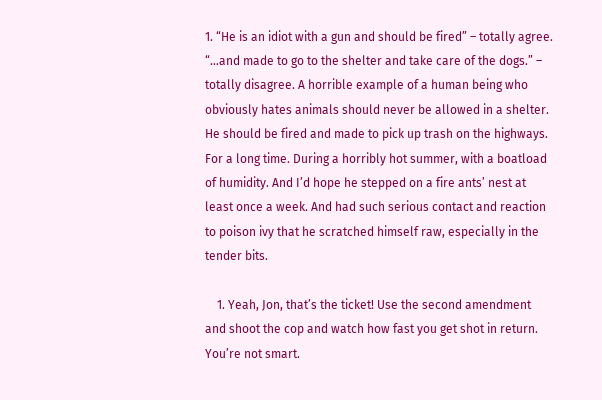1. “He is an idiot with a gun and should be fired” – totally agree. “…and made to go to the shelter and take care of the dogs.” – totally disagree. A horrible example of a human being who obviously hates animals should never be allowed in a shelter. He should be fired and made to pick up trash on the highways. For a long time. During a horribly hot summer, with a boatload of humidity. And I’d hope he stepped on a fire ants’ nest at least once a week. And had such serious contact and reaction to poison ivy that he scratched himself raw, especially in the tender bits.

    1. Yeah, Jon, that’s the ticket! Use the second amendment and shoot the cop and watch how fast you get shot in return. You’re not smart.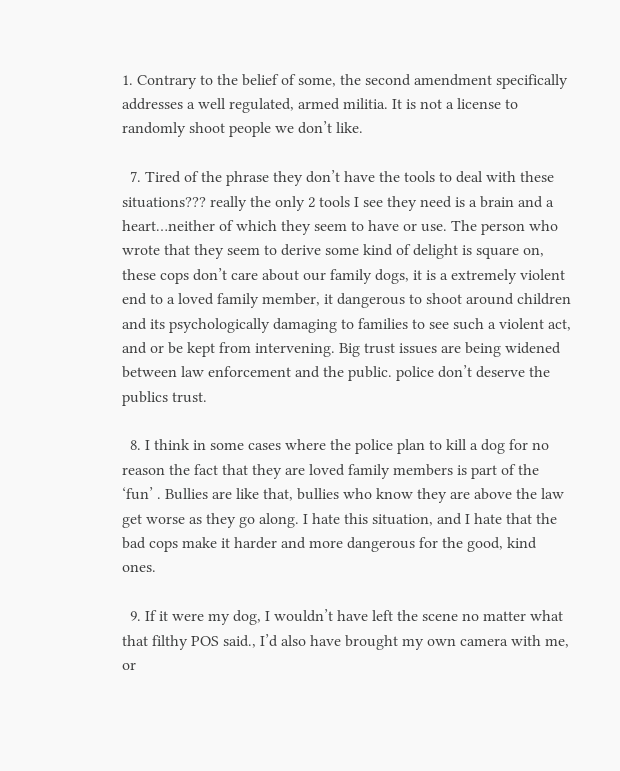1. Contrary to the belief of some, the second amendment specifically addresses a well regulated, armed militia. It is not a license to randomly shoot people we don’t like.

  7. Tired of the phrase they don’t have the tools to deal with these situations??? really the only 2 tools I see they need is a brain and a heart…neither of which they seem to have or use. The person who wrote that they seem to derive some kind of delight is square on, these cops don’t care about our family dogs, it is a extremely violent end to a loved family member, it dangerous to shoot around children and its psychologically damaging to families to see such a violent act, and or be kept from intervening. Big trust issues are being widened between law enforcement and the public. police don’t deserve the publics trust.

  8. I think in some cases where the police plan to kill a dog for no reason the fact that they are loved family members is part of the ‘fun’ . Bullies are like that, bullies who know they are above the law get worse as they go along. I hate this situation, and I hate that the bad cops make it harder and more dangerous for the good, kind ones.

  9. If it were my dog, I wouldn’t have left the scene no matter what that filthy POS said., I’d also have brought my own camera with me, or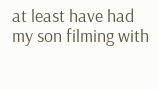at least have had my son filming with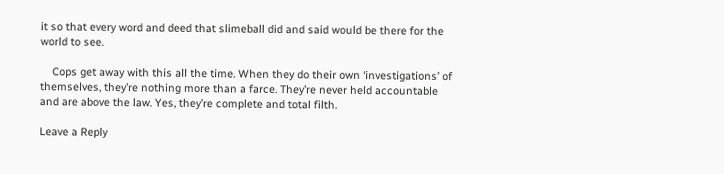it so that every word and deed that slimeball did and said would be there for the world to see.

    Cops get away with this all the time. When they do their own ‘investigations’ of themselves, they’re nothing more than a farce. They’re never held accountable and are above the law. Yes, they’re complete and total filth.

Leave a Reply